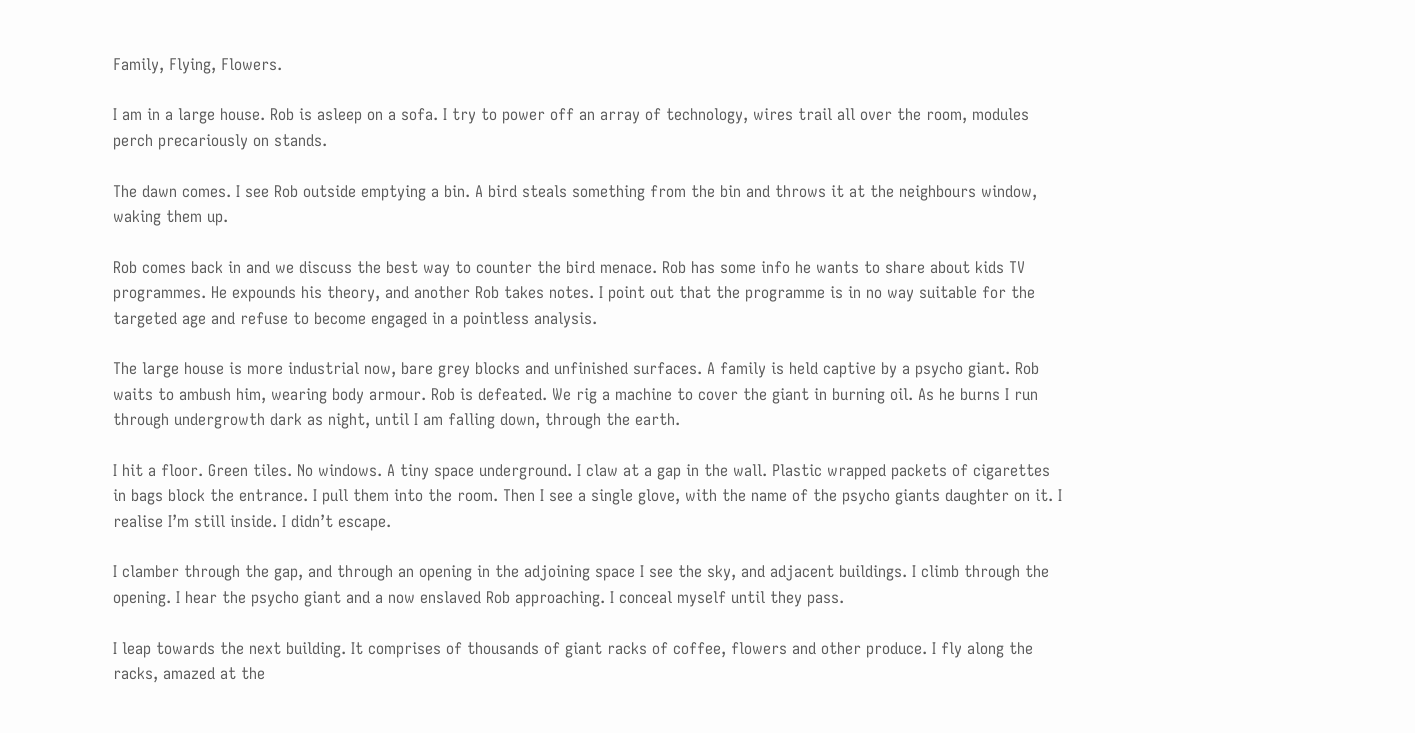Family, Flying, Flowers.

I am in a large house. Rob is asleep on a sofa. I try to power off an array of technology, wires trail all over the room, modules perch precariously on stands.

The dawn comes. I see Rob outside emptying a bin. A bird steals something from the bin and throws it at the neighbours window, waking them up.

Rob comes back in and we discuss the best way to counter the bird menace. Rob has some info he wants to share about kids TV programmes. He expounds his theory, and another Rob takes notes. I point out that the programme is in no way suitable for the targeted age and refuse to become engaged in a pointless analysis.

The large house is more industrial now, bare grey blocks and unfinished surfaces. A family is held captive by a psycho giant. Rob waits to ambush him, wearing body armour. Rob is defeated. We rig a machine to cover the giant in burning oil. As he burns I run through undergrowth dark as night, until I am falling down, through the earth.

I hit a floor. Green tiles. No windows. A tiny space underground. I claw at a gap in the wall. Plastic wrapped packets of cigarettes in bags block the entrance. I pull them into the room. Then I see a single glove, with the name of the psycho giants daughter on it. I realise I’m still inside. I didn’t escape.

I clamber through the gap, and through an opening in the adjoining space I see the sky, and adjacent buildings. I climb through the opening. I hear the psycho giant and a now enslaved Rob approaching. I conceal myself until they pass.

I leap towards the next building. It comprises of thousands of giant racks of coffee, flowers and other produce. I fly along the racks, amazed at the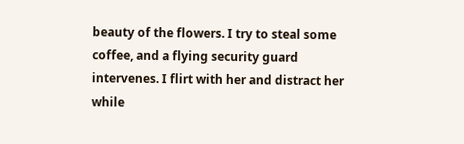beauty of the flowers. I try to steal some coffee, and a flying security guard intervenes. I flirt with her and distract her while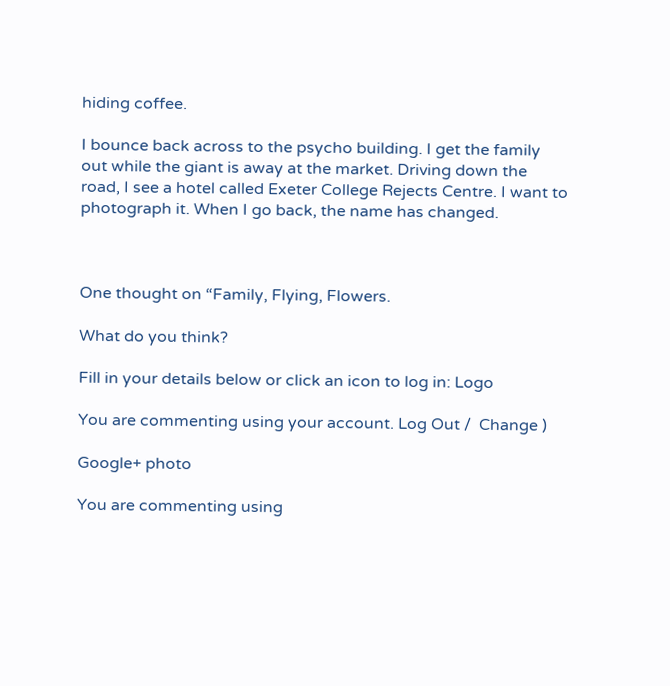hiding coffee.

I bounce back across to the psycho building. I get the family out while the giant is away at the market. Driving down the road, I see a hotel called Exeter College Rejects Centre. I want to photograph it. When I go back, the name has changed.



One thought on “Family, Flying, Flowers.

What do you think?

Fill in your details below or click an icon to log in: Logo

You are commenting using your account. Log Out /  Change )

Google+ photo

You are commenting using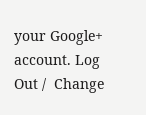your Google+ account. Log Out /  Change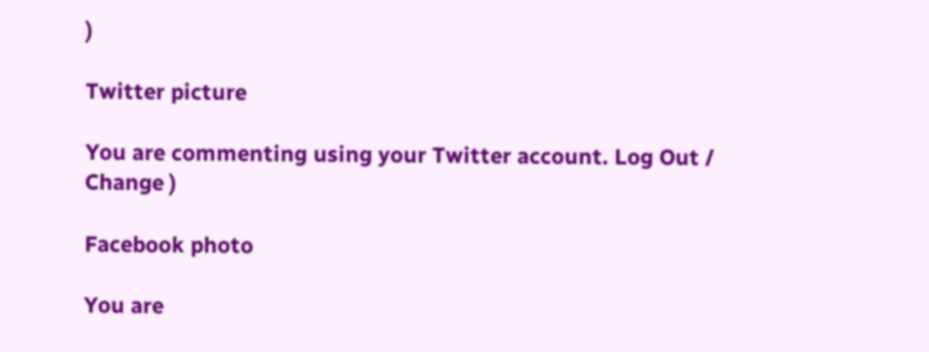)

Twitter picture

You are commenting using your Twitter account. Log Out /  Change )

Facebook photo

You are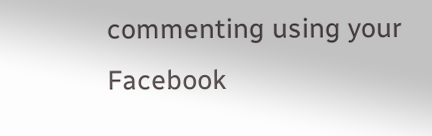commenting using your Facebook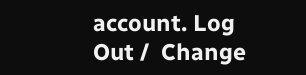account. Log Out /  Change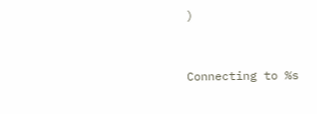)


Connecting to %s